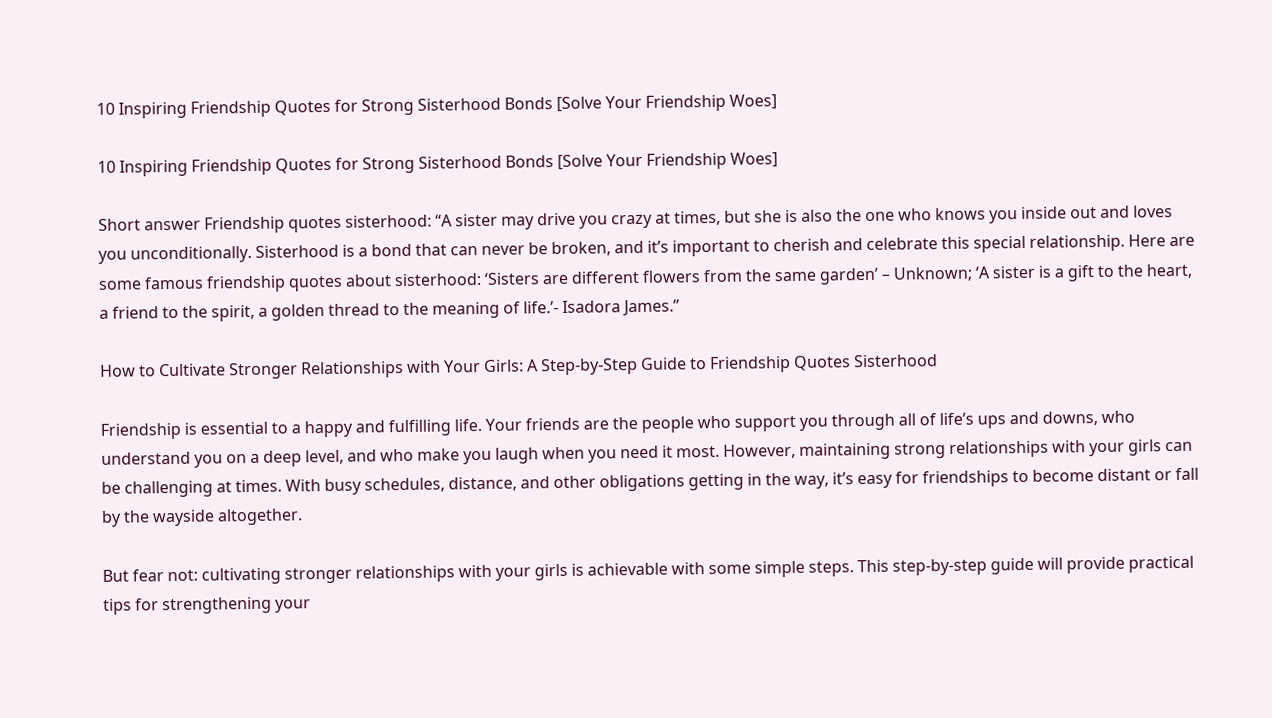10 Inspiring Friendship Quotes for Strong Sisterhood Bonds [Solve Your Friendship Woes]

10 Inspiring Friendship Quotes for Strong Sisterhood Bonds [Solve Your Friendship Woes]

Short answer Friendship quotes sisterhood: “A sister may drive you crazy at times, but she is also the one who knows you inside out and loves you unconditionally. Sisterhood is a bond that can never be broken, and it’s important to cherish and celebrate this special relationship. Here are some famous friendship quotes about sisterhood: ‘Sisters are different flowers from the same garden’ – Unknown; ‘A sister is a gift to the heart, a friend to the spirit, a golden thread to the meaning of life.’- Isadora James.”

How to Cultivate Stronger Relationships with Your Girls: A Step-by-Step Guide to Friendship Quotes Sisterhood

Friendship is essential to a happy and fulfilling life. Your friends are the people who support you through all of life’s ups and downs, who understand you on a deep level, and who make you laugh when you need it most. However, maintaining strong relationships with your girls can be challenging at times. With busy schedules, distance, and other obligations getting in the way, it’s easy for friendships to become distant or fall by the wayside altogether.

But fear not: cultivating stronger relationships with your girls is achievable with some simple steps. This step-by-step guide will provide practical tips for strengthening your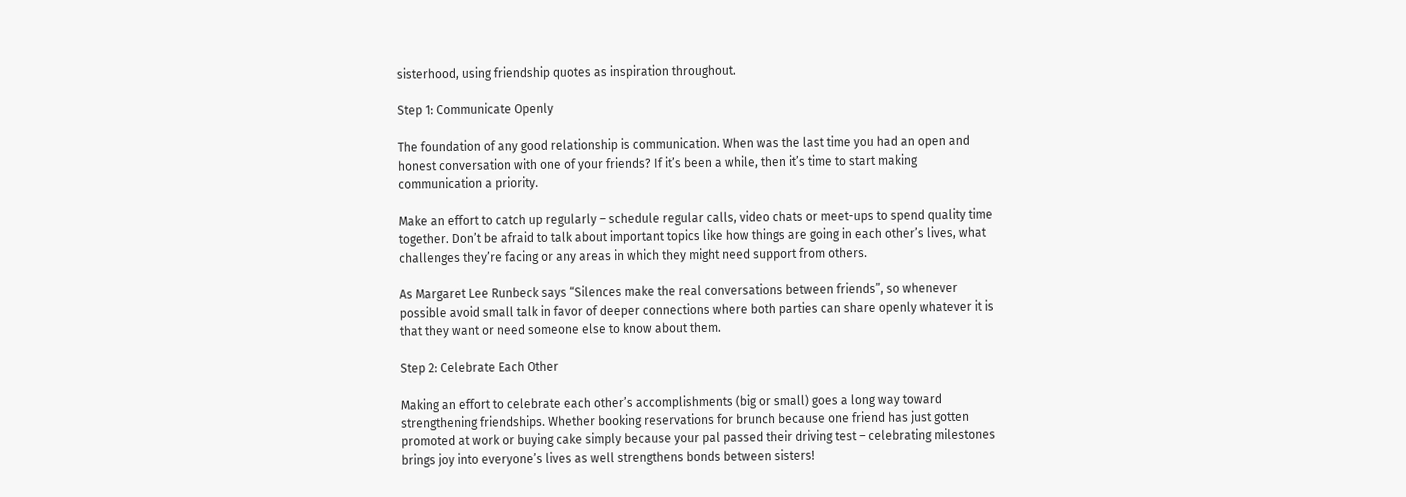sisterhood, using friendship quotes as inspiration throughout.

Step 1: Communicate Openly

The foundation of any good relationship is communication. When was the last time you had an open and honest conversation with one of your friends? If it’s been a while, then it’s time to start making communication a priority.

Make an effort to catch up regularly – schedule regular calls, video chats or meet-ups to spend quality time together. Don’t be afraid to talk about important topics like how things are going in each other’s lives, what challenges they’re facing or any areas in which they might need support from others.

As Margaret Lee Runbeck says “Silences make the real conversations between friends”, so whenever possible avoid small talk in favor of deeper connections where both parties can share openly whatever it is that they want or need someone else to know about them.

Step 2: Celebrate Each Other

Making an effort to celebrate each other’s accomplishments (big or small) goes a long way toward strengthening friendships. Whether booking reservations for brunch because one friend has just gotten promoted at work or buying cake simply because your pal passed their driving test – celebrating milestones brings joy into everyone’s lives as well strengthens bonds between sisters!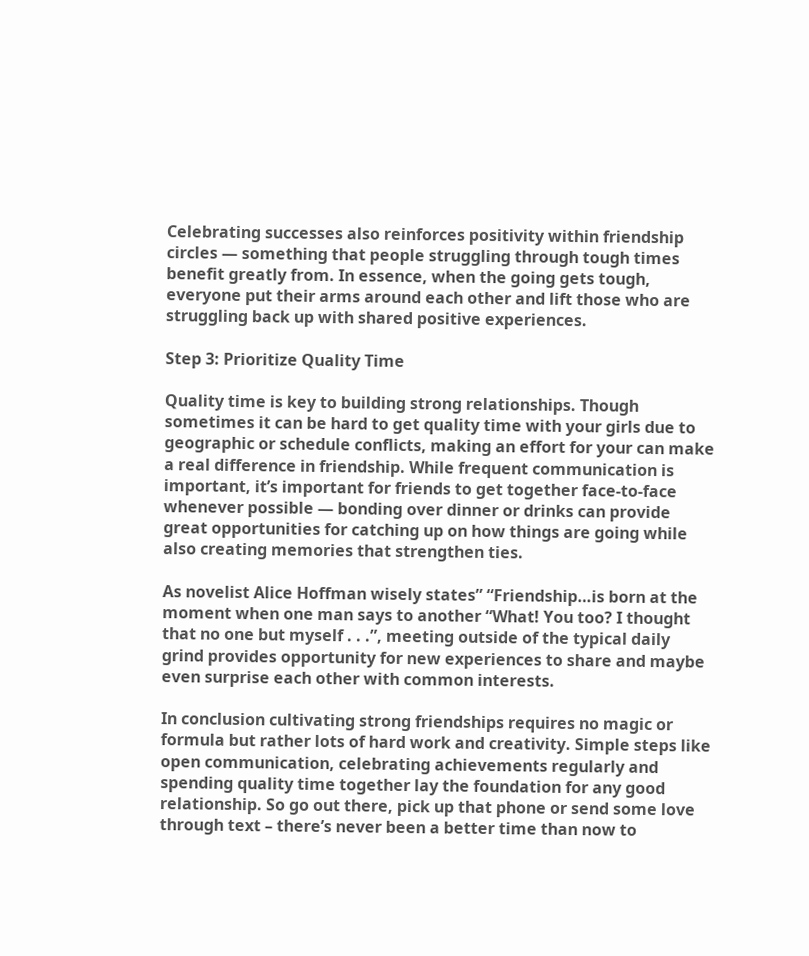Celebrating successes also reinforces positivity within friendship circles — something that people struggling through tough times benefit greatly from. In essence, when the going gets tough, everyone put their arms around each other and lift those who are struggling back up with shared positive experiences.

Step 3: Prioritize Quality Time

Quality time is key to building strong relationships. Though sometimes it can be hard to get quality time with your girls due to geographic or schedule conflicts, making an effort for your can make a real difference in friendship. While frequent communication is important, it’s important for friends to get together face-to-face whenever possible — bonding over dinner or drinks can provide great opportunities for catching up on how things are going while also creating memories that strengthen ties.

As novelist Alice Hoffman wisely states” “Friendship…is born at the moment when one man says to another “What! You too? I thought that no one but myself . . .”, meeting outside of the typical daily grind provides opportunity for new experiences to share and maybe even surprise each other with common interests.

In conclusion cultivating strong friendships requires no magic or formula but rather lots of hard work and creativity. Simple steps like open communication, celebrating achievements regularly and spending quality time together lay the foundation for any good relationship. So go out there, pick up that phone or send some love through text – there’s never been a better time than now to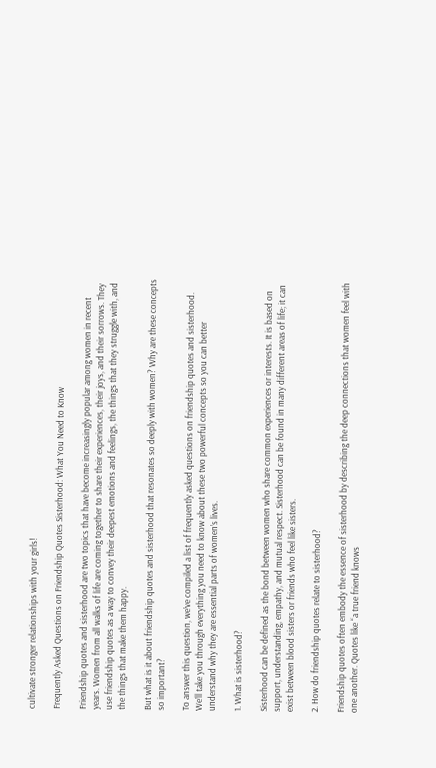cultivate stronger relationships with your girls!

Frequently Asked Questions on Friendship Quotes Sisterhood: What You Need to Know

Friendship quotes and sisterhood are two topics that have become increasingly popular among women in recent years. Women from all walks of life are coming together to share their experiences, their joys, and their sorrows. They use friendship quotes as a way to convey their deepest emotions and feelings, the things that they struggle with, and the things that make them happy.

But what is it about friendship quotes and sisterhood that resonates so deeply with women? Why are these concepts so important?

To answer this question, we’ve compiled a list of frequently asked questions on friendship quotes and sisterhood. We’ll take you through everything you need to know about these two powerful concepts so you can better understand why they are essential parts of women’s lives.

1. What is sisterhood?

Sisterhood can be defined as the bond between women who share common experiences or interests. It is based on support, understanding, empathy, and mutual respect. Sisterhood can be found in many different areas of life; it can exist between blood sisters or friends who feel like sisters.

2. How do friendship quotes relate to sisterhood?

Friendship quotes often embody the essence of sisterhood by describing the deep connections that women feel with one another. Quotes like “a true friend knows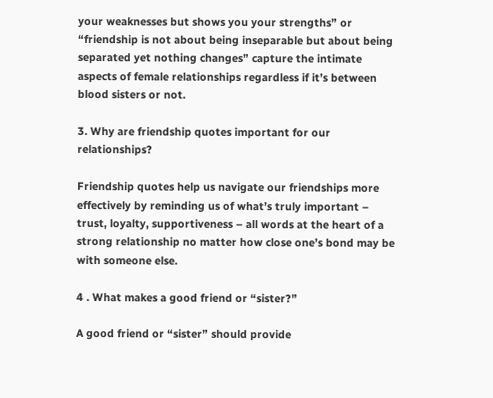your weaknesses but shows you your strengths” or “friendship is not about being inseparable but about being separated yet nothing changes” capture the intimate aspects of female relationships regardless if it’s between blood sisters or not.

3. Why are friendship quotes important for our relationships?

Friendship quotes help us navigate our friendships more effectively by reminding us of what’s truly important – trust, loyalty, supportiveness – all words at the heart of a strong relationship no matter how close one’s bond may be with someone else.

4 . What makes a good friend or “sister?”

A good friend or “sister” should provide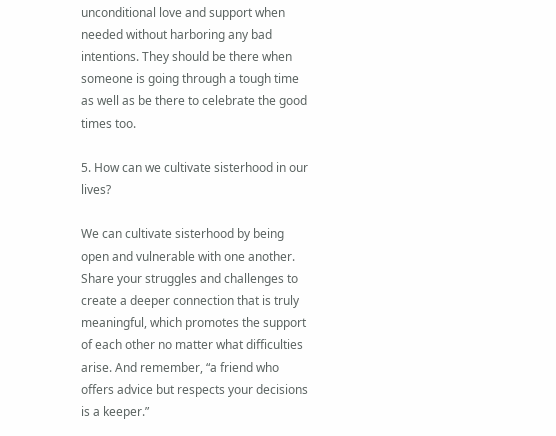unconditional love and support when needed without harboring any bad intentions. They should be there when someone is going through a tough time as well as be there to celebrate the good times too.

5. How can we cultivate sisterhood in our lives?

We can cultivate sisterhood by being open and vulnerable with one another. Share your struggles and challenges to create a deeper connection that is truly meaningful, which promotes the support of each other no matter what difficulties arise. And remember, “a friend who offers advice but respects your decisions is a keeper.”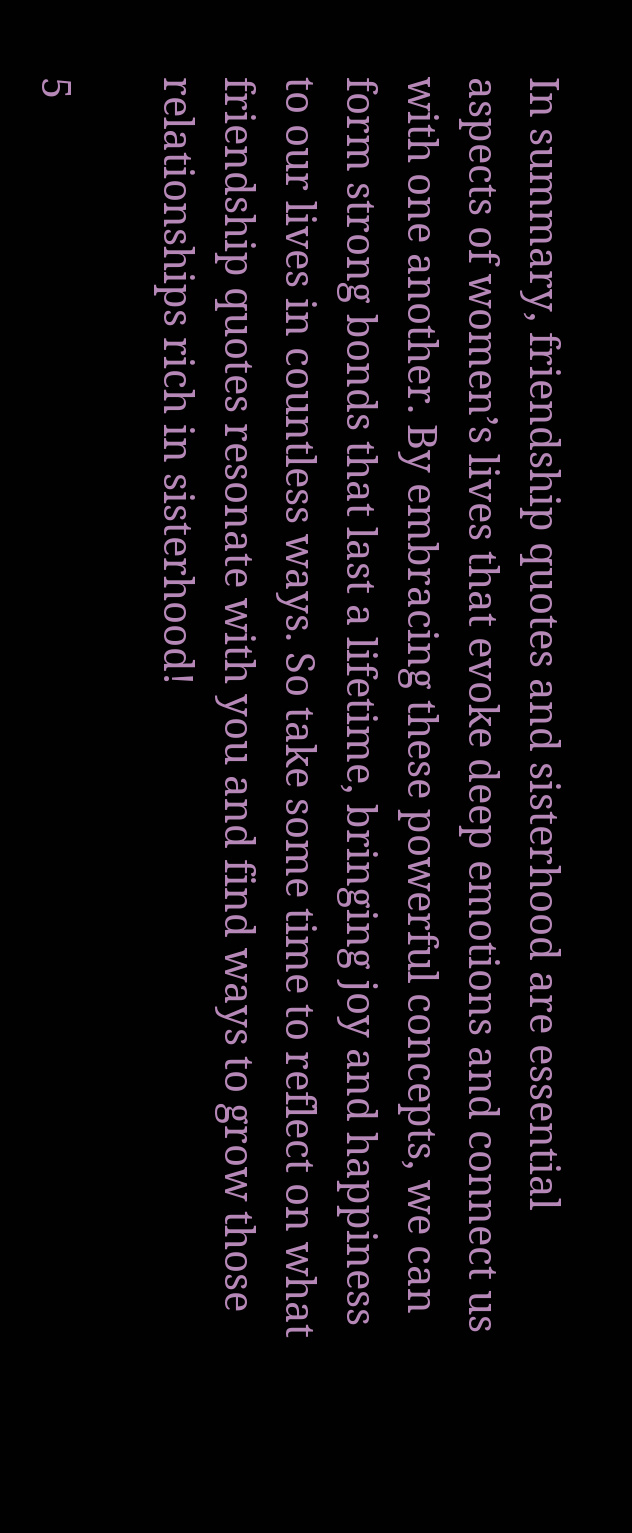In summary, friendship quotes and sisterhood are essential aspects of women’s lives that evoke deep emotions and connect us with one another. By embracing these powerful concepts, we can form strong bonds that last a lifetime, bringing joy and happiness to our lives in countless ways. So take some time to reflect on what friendship quotes resonate with you and find ways to grow those relationships rich in sisterhood!

5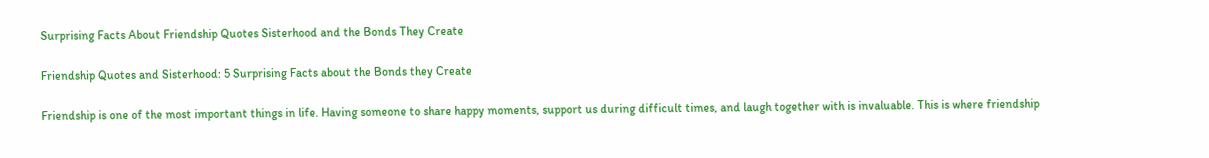Surprising Facts About Friendship Quotes Sisterhood and the Bonds They Create

Friendship Quotes and Sisterhood: 5 Surprising Facts about the Bonds they Create

Friendship is one of the most important things in life. Having someone to share happy moments, support us during difficult times, and laugh together with is invaluable. This is where friendship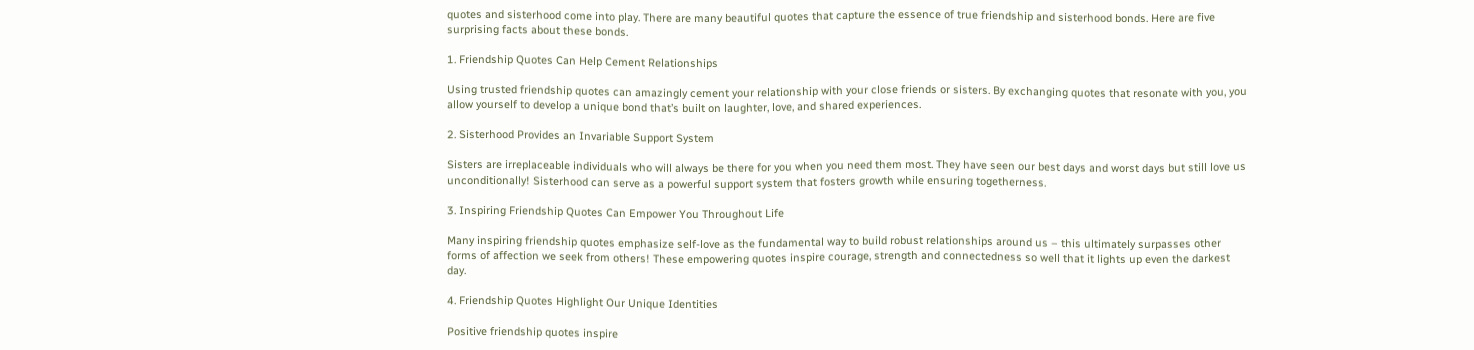quotes and sisterhood come into play. There are many beautiful quotes that capture the essence of true friendship and sisterhood bonds. Here are five surprising facts about these bonds.

1. Friendship Quotes Can Help Cement Relationships

Using trusted friendship quotes can amazingly cement your relationship with your close friends or sisters. By exchanging quotes that resonate with you, you allow yourself to develop a unique bond that’s built on laughter, love, and shared experiences.

2. Sisterhood Provides an Invariable Support System

Sisters are irreplaceable individuals who will always be there for you when you need them most. They have seen our best days and worst days but still love us unconditionally! Sisterhood can serve as a powerful support system that fosters growth while ensuring togetherness.

3. Inspiring Friendship Quotes Can Empower You Throughout Life

Many inspiring friendship quotes emphasize self-love as the fundamental way to build robust relationships around us – this ultimately surpasses other forms of affection we seek from others! These empowering quotes inspire courage, strength and connectedness so well that it lights up even the darkest day.

4. Friendship Quotes Highlight Our Unique Identities

Positive friendship quotes inspire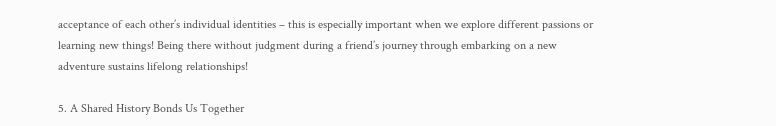acceptance of each other’s individual identities – this is especially important when we explore different passions or learning new things! Being there without judgment during a friend’s journey through embarking on a new adventure sustains lifelong relationships!

5. A Shared History Bonds Us Together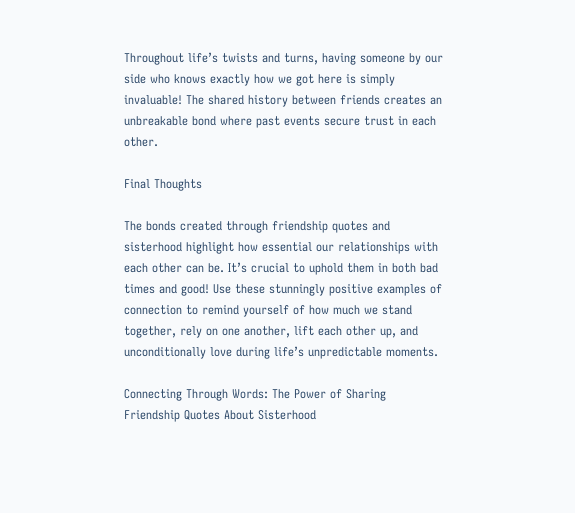Throughout life’s twists and turns, having someone by our side who knows exactly how we got here is simply invaluable! The shared history between friends creates an unbreakable bond where past events secure trust in each other.

Final Thoughts

The bonds created through friendship quotes and sisterhood highlight how essential our relationships with each other can be. It’s crucial to uphold them in both bad times and good! Use these stunningly positive examples of connection to remind yourself of how much we stand together, rely on one another, lift each other up, and unconditionally love during life’s unpredictable moments.

Connecting Through Words: The Power of Sharing Friendship Quotes About Sisterhood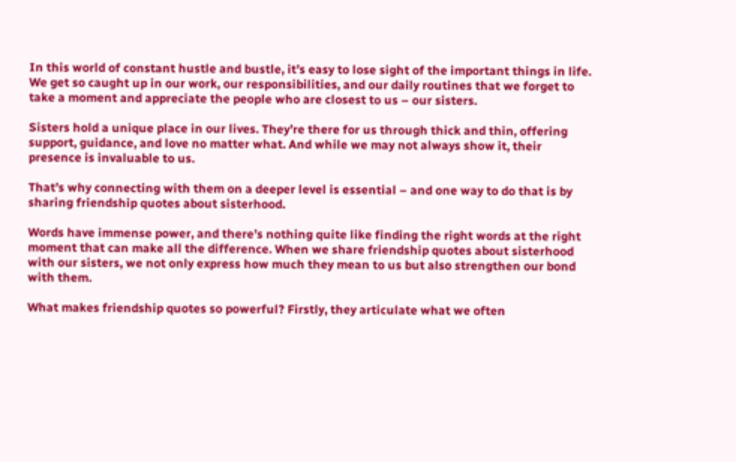In this world of constant hustle and bustle, it’s easy to lose sight of the important things in life. We get so caught up in our work, our responsibilities, and our daily routines that we forget to take a moment and appreciate the people who are closest to us – our sisters.

Sisters hold a unique place in our lives. They’re there for us through thick and thin, offering support, guidance, and love no matter what. And while we may not always show it, their presence is invaluable to us.

That’s why connecting with them on a deeper level is essential – and one way to do that is by sharing friendship quotes about sisterhood.

Words have immense power, and there’s nothing quite like finding the right words at the right moment that can make all the difference. When we share friendship quotes about sisterhood with our sisters, we not only express how much they mean to us but also strengthen our bond with them.

What makes friendship quotes so powerful? Firstly, they articulate what we often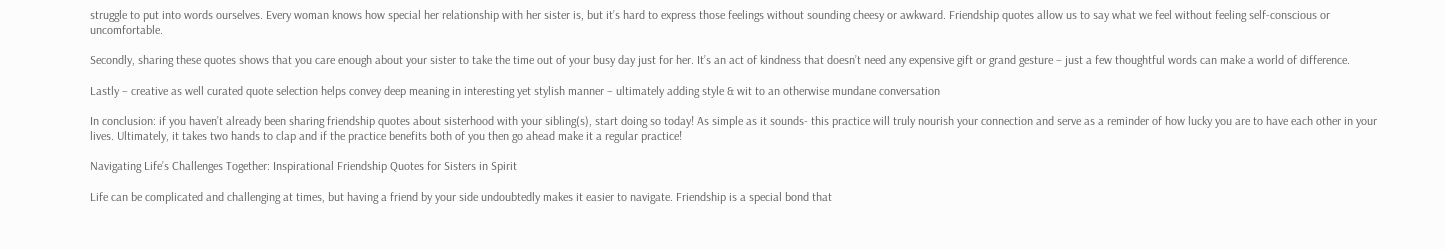struggle to put into words ourselves. Every woman knows how special her relationship with her sister is, but it’s hard to express those feelings without sounding cheesy or awkward. Friendship quotes allow us to say what we feel without feeling self-conscious or uncomfortable.

Secondly, sharing these quotes shows that you care enough about your sister to take the time out of your busy day just for her. It’s an act of kindness that doesn’t need any expensive gift or grand gesture – just a few thoughtful words can make a world of difference.

Lastly – creative as well curated quote selection helps convey deep meaning in interesting yet stylish manner – ultimately adding style & wit to an otherwise mundane conversation

In conclusion: if you haven’t already been sharing friendship quotes about sisterhood with your sibling(s), start doing so today! As simple as it sounds- this practice will truly nourish your connection and serve as a reminder of how lucky you are to have each other in your lives. Ultimately, it takes two hands to clap and if the practice benefits both of you then go ahead make it a regular practice!

Navigating Life’s Challenges Together: Inspirational Friendship Quotes for Sisters in Spirit

Life can be complicated and challenging at times, but having a friend by your side undoubtedly makes it easier to navigate. Friendship is a special bond that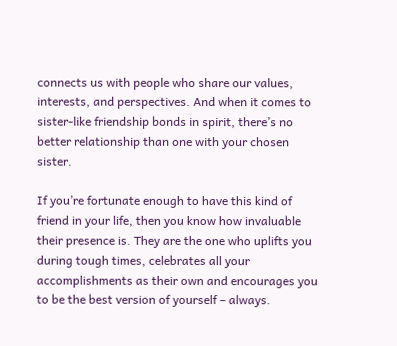connects us with people who share our values, interests, and perspectives. And when it comes to sister-like friendship bonds in spirit, there’s no better relationship than one with your chosen sister.

If you’re fortunate enough to have this kind of friend in your life, then you know how invaluable their presence is. They are the one who uplifts you during tough times, celebrates all your accomplishments as their own and encourages you to be the best version of yourself – always.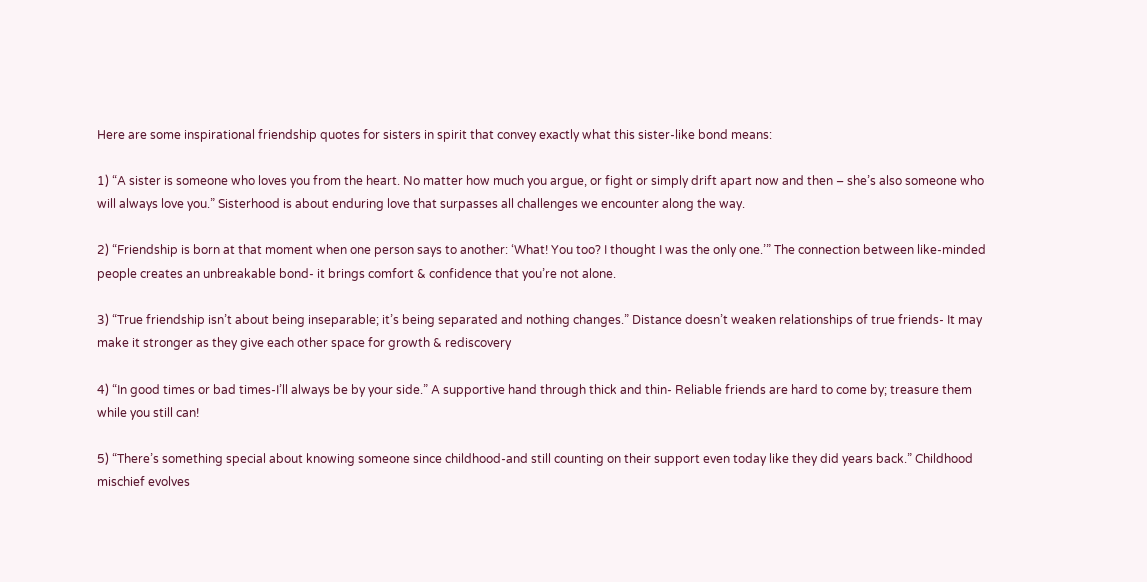Here are some inspirational friendship quotes for sisters in spirit that convey exactly what this sister-like bond means:

1) “A sister is someone who loves you from the heart. No matter how much you argue, or fight or simply drift apart now and then – she’s also someone who will always love you.” Sisterhood is about enduring love that surpasses all challenges we encounter along the way.

2) “Friendship is born at that moment when one person says to another: ‘What! You too? I thought I was the only one.’” The connection between like-minded people creates an unbreakable bond- it brings comfort & confidence that you’re not alone.

3) “True friendship isn’t about being inseparable; it’s being separated and nothing changes.” Distance doesn’t weaken relationships of true friends- It may make it stronger as they give each other space for growth & rediscovery

4) “In good times or bad times-I’ll always be by your side.” A supportive hand through thick and thin- Reliable friends are hard to come by; treasure them while you still can!

5) “There’s something special about knowing someone since childhood-and still counting on their support even today like they did years back.” Childhood mischief evolves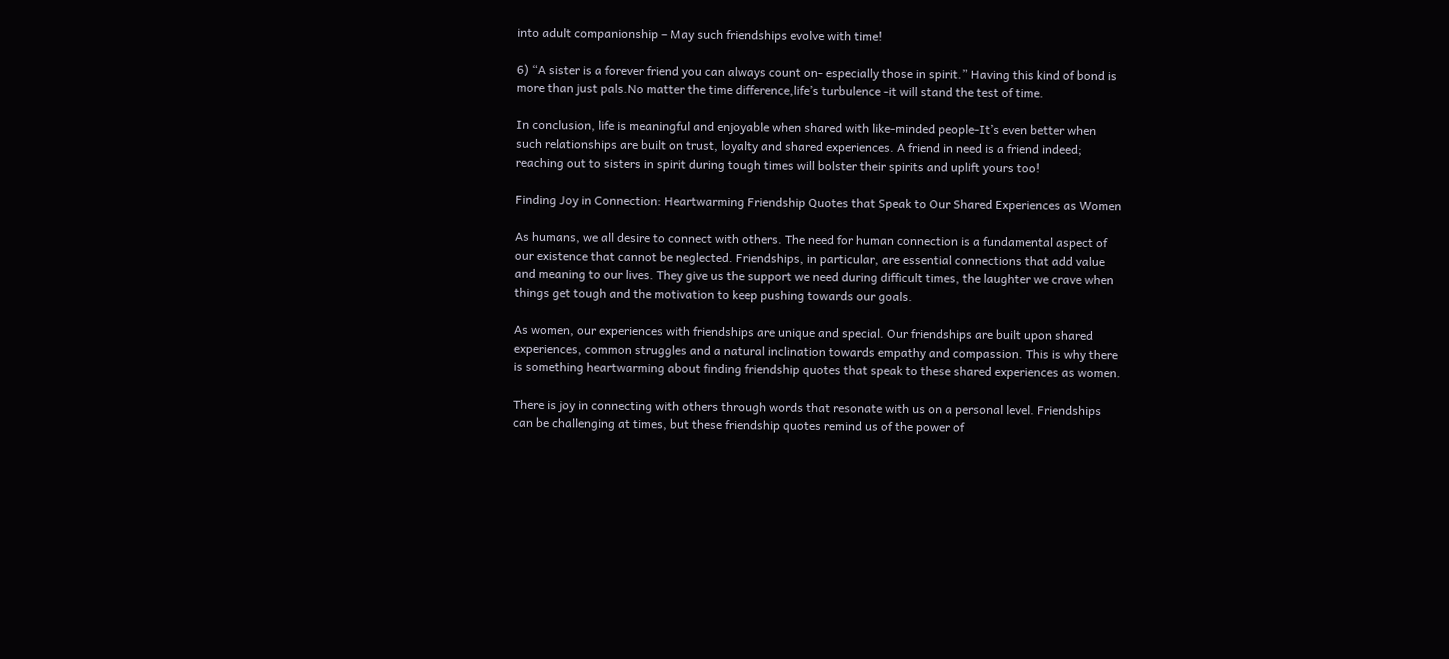into adult companionship – May such friendships evolve with time!

6) “A sister is a forever friend you can always count on- especially those in spirit.” Having this kind of bond is more than just pals.No matter the time difference,life’s turbulence -it will stand the test of time.

In conclusion, life is meaningful and enjoyable when shared with like-minded people-It’s even better when such relationships are built on trust, loyalty and shared experiences. A friend in need is a friend indeed; reaching out to sisters in spirit during tough times will bolster their spirits and uplift yours too!

Finding Joy in Connection: Heartwarming Friendship Quotes that Speak to Our Shared Experiences as Women

As humans, we all desire to connect with others. The need for human connection is a fundamental aspect of our existence that cannot be neglected. Friendships, in particular, are essential connections that add value and meaning to our lives. They give us the support we need during difficult times, the laughter we crave when things get tough and the motivation to keep pushing towards our goals.

As women, our experiences with friendships are unique and special. Our friendships are built upon shared experiences, common struggles and a natural inclination towards empathy and compassion. This is why there is something heartwarming about finding friendship quotes that speak to these shared experiences as women.

There is joy in connecting with others through words that resonate with us on a personal level. Friendships can be challenging at times, but these friendship quotes remind us of the power of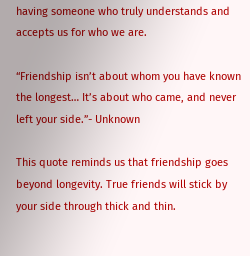having someone who truly understands and accepts us for who we are.

“Friendship isn’t about whom you have known the longest… It’s about who came, and never left your side.”- Unknown

This quote reminds us that friendship goes beyond longevity. True friends will stick by your side through thick and thin.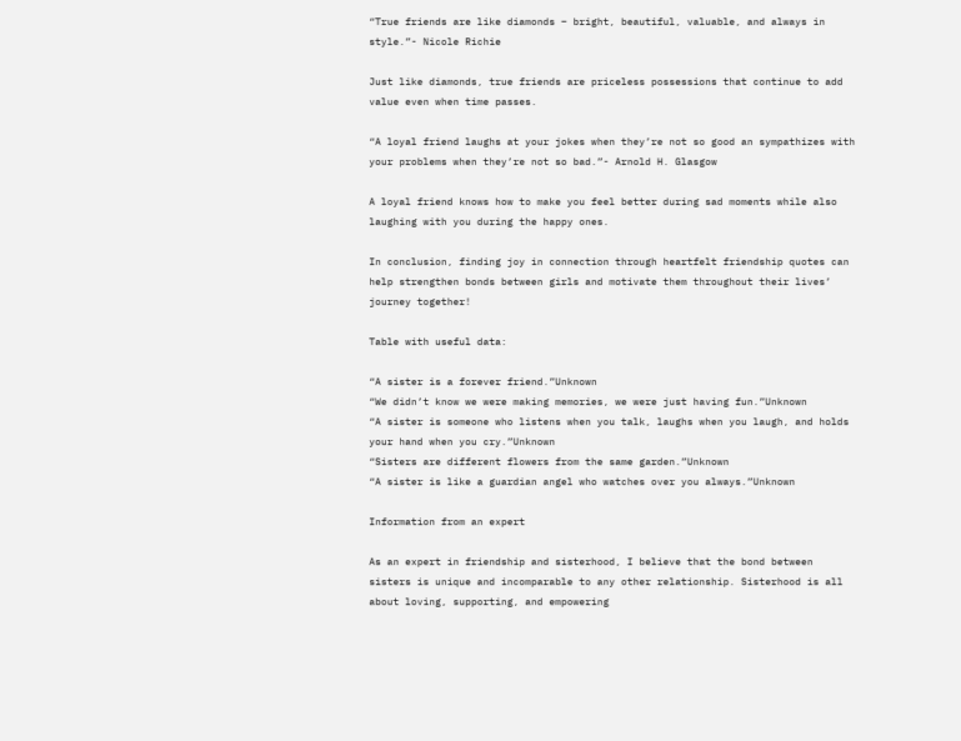“True friends are like diamonds – bright, beautiful, valuable, and always in style.”- Nicole Richie

Just like diamonds, true friends are priceless possessions that continue to add value even when time passes.

“A loyal friend laughs at your jokes when they’re not so good an sympathizes with your problems when they’re not so bad.”- Arnold H. Glasgow

A loyal friend knows how to make you feel better during sad moments while also laughing with you during the happy ones.

In conclusion, finding joy in connection through heartfelt friendship quotes can help strengthen bonds between girls and motivate them throughout their lives’ journey together!

Table with useful data:

“A sister is a forever friend.”Unknown
“We didn’t know we were making memories, we were just having fun.”Unknown
“A sister is someone who listens when you talk, laughs when you laugh, and holds your hand when you cry.”Unknown
“Sisters are different flowers from the same garden.”Unknown
“A sister is like a guardian angel who watches over you always.”Unknown

Information from an expert

As an expert in friendship and sisterhood, I believe that the bond between sisters is unique and incomparable to any other relationship. Sisterhood is all about loving, supporting, and empowering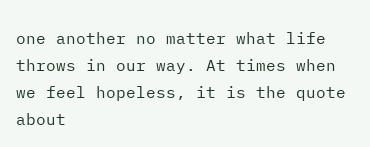one another no matter what life throws in our way. At times when we feel hopeless, it is the quote about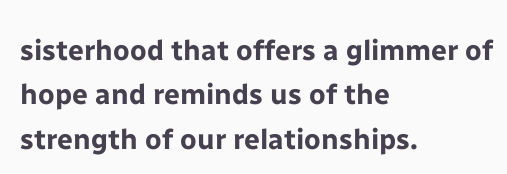sisterhood that offers a glimmer of hope and reminds us of the strength of our relationships.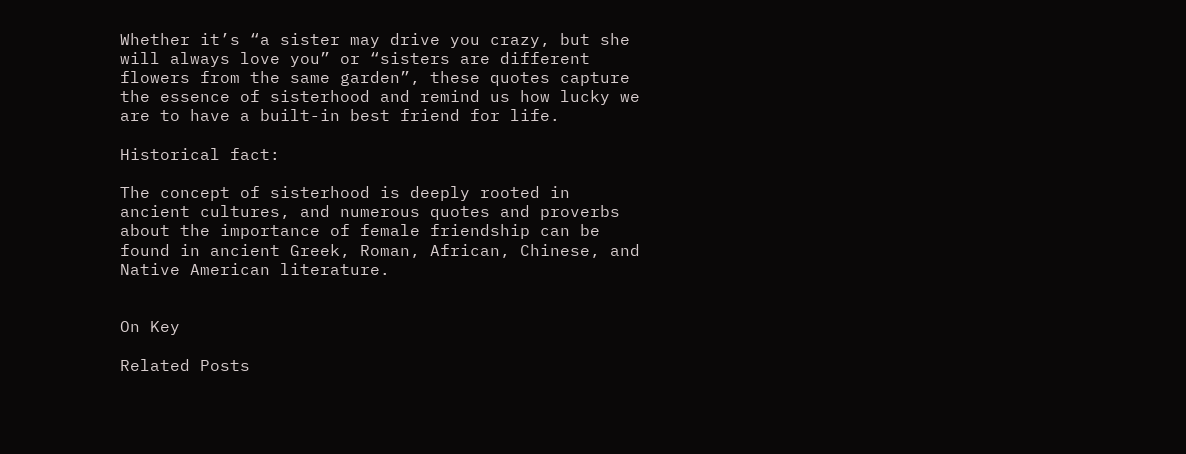Whether it’s “a sister may drive you crazy, but she will always love you” or “sisters are different flowers from the same garden”, these quotes capture the essence of sisterhood and remind us how lucky we are to have a built-in best friend for life.

Historical fact:

The concept of sisterhood is deeply rooted in ancient cultures, and numerous quotes and proverbs about the importance of female friendship can be found in ancient Greek, Roman, African, Chinese, and Native American literature.


On Key

Related Posts